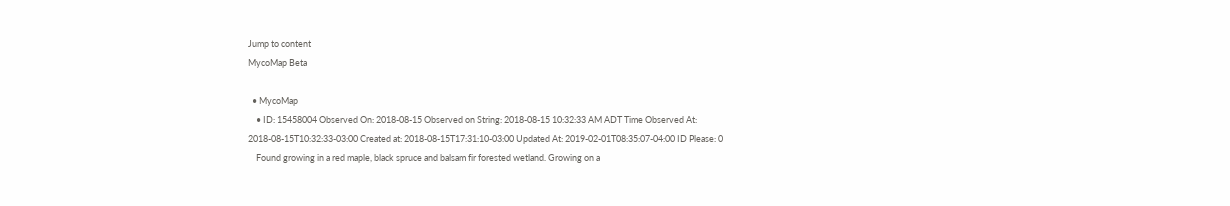Jump to content
MycoMap Beta

  • MycoMap
    • ID: 15458004 Observed On: 2018-08-15 Observed on String: 2018-08-15 10:32:33 AM ADT Time Observed At: 2018-08-15T10:32:33-03:00 Created at: 2018-08-15T17:31:10-03:00 Updated At: 2019-02-01T08:35:07-04:00 ID Please: 0
    Found growing in a red maple, black spruce and balsam fir forested wetland. Growing on a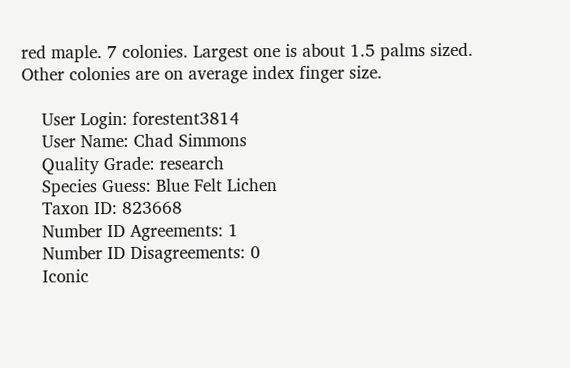red maple. 7 colonies. Largest one is about 1.5 palms sized. Other colonies are on average index finger size.

    User Login: forestent3814
    User Name: Chad Simmons
    Quality Grade: research
    Species Guess: Blue Felt Lichen
    Taxon ID: 823668
    Number ID Agreements: 1
    Number ID Disagreements: 0
    Iconic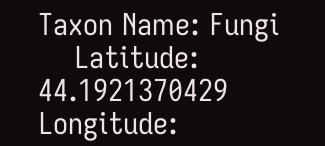Taxon Name: Fungi
    Latitude: 44.1921370429 Longitude: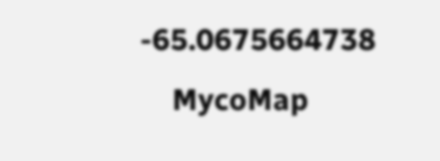-65.0675664738
    MycoMap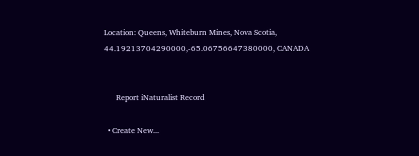Location: Queens, Whiteburn Mines, Nova Scotia, 44.19213704290000,-65.06756647380000, CANADA


      Report iNaturalist Record

  • Create New...